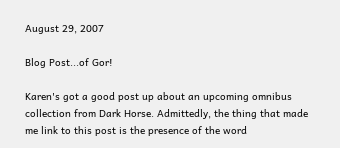August 29, 2007

Blog Post...of Gor!

Karen's got a good post up about an upcoming omnibus collection from Dark Horse. Admittedly, the thing that made me link to this post is the presence of the word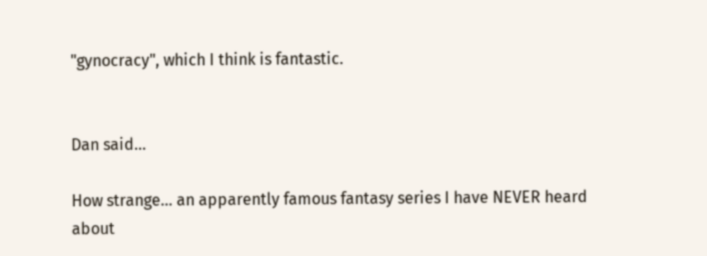"gynocracy", which I think is fantastic.


Dan said...

How strange... an apparently famous fantasy series I have NEVER heard about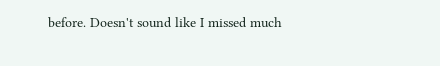before. Doesn't sound like I missed much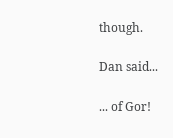though.

Dan said...

... of Gor!